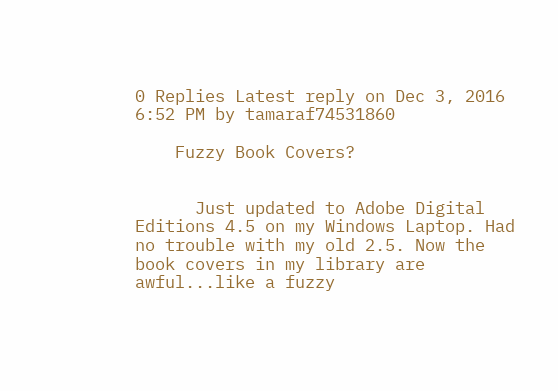0 Replies Latest reply on Dec 3, 2016 6:52 PM by tamaraf74531860

    Fuzzy Book Covers?


      Just updated to Adobe Digital Editions 4.5 on my Windows Laptop. Had no trouble with my old 2.5. Now the book covers in my library are awful...like a fuzzy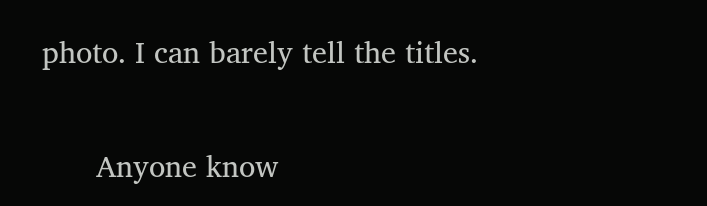photo. I can barely tell the titles.

      Anyone know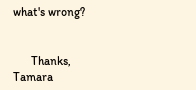what's wrong?


      Thanks, Tamara